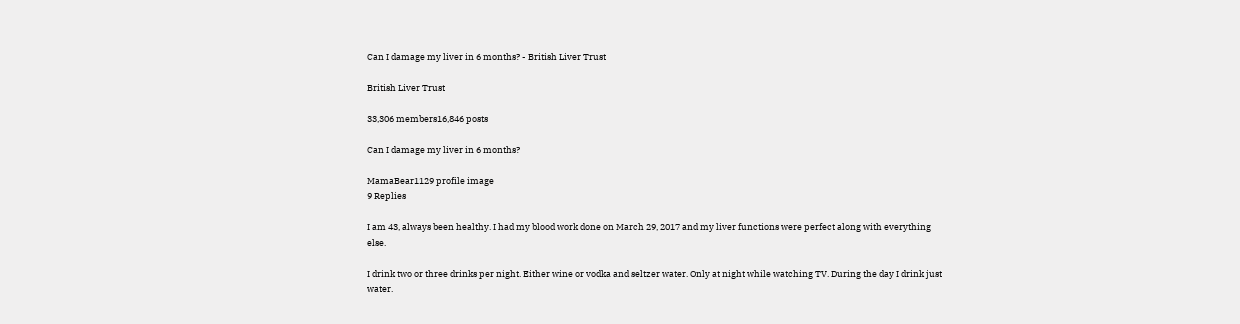Can I damage my liver in 6 months? - British Liver Trust

British Liver Trust

33,306 members16,846 posts

Can I damage my liver in 6 months?

MamaBear1129 profile image
9 Replies

I am 43, always been healthy. I had my blood work done on March 29, 2017 and my liver functions were perfect along with everything else.

I drink two or three drinks per night. Either wine or vodka and seltzer water. Only at night while watching TV. During the day I drink just water.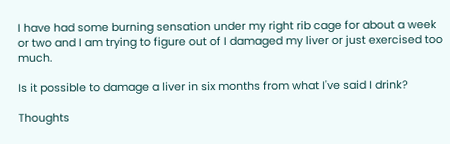I have had some burning sensation under my right rib cage for about a week or two and I am trying to figure out of I damaged my liver or just exercised too much.

Is it possible to damage a liver in six months from what I've said I drink?

Thoughts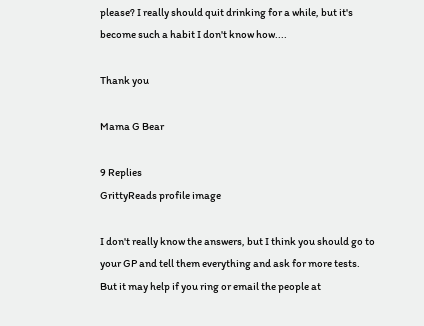please? I really should quit drinking for a while, but it's become such a habit I don't know how....

Thank you

Mama G Bear

9 Replies
GrittyReads profile image

I don't really know the answers, but I think you should go to your GP and tell them everything and ask for more tests. But it may help if you ring or email the people at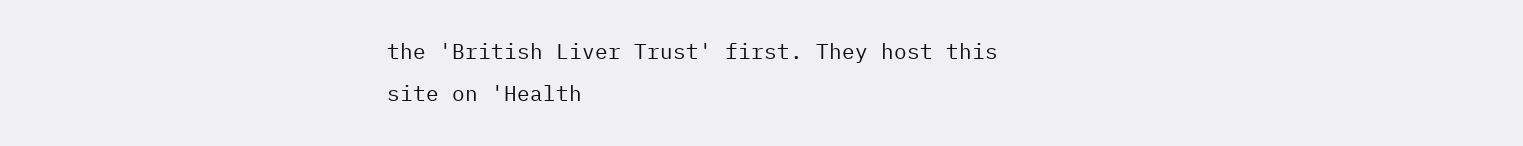the 'British Liver Trust' first. They host this site on 'Health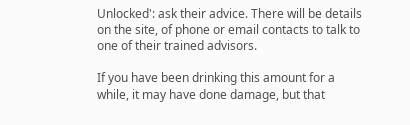Unlocked': ask their advice. There will be details on the site, of phone or email contacts to talk to one of their trained advisors.

If you have been drinking this amount for a while, it may have done damage, but that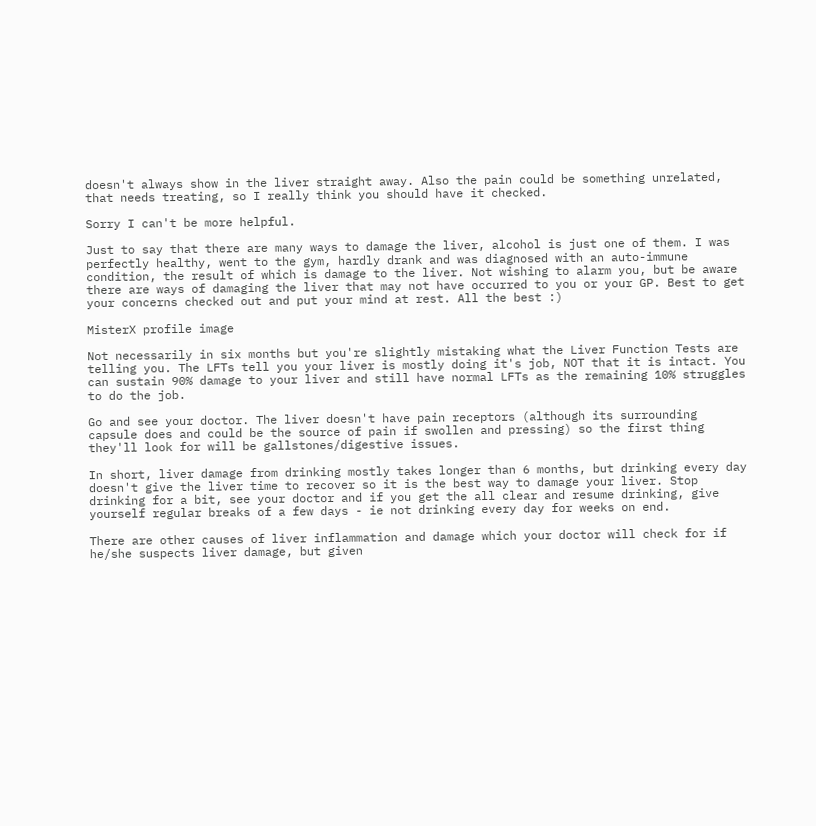doesn't always show in the liver straight away. Also the pain could be something unrelated, that needs treating, so I really think you should have it checked.

Sorry I can't be more helpful.

Just to say that there are many ways to damage the liver, alcohol is just one of them. I was perfectly healthy, went to the gym, hardly drank and was diagnosed with an auto-immune condition, the result of which is damage to the liver. Not wishing to alarm you, but be aware there are ways of damaging the liver that may not have occurred to you or your GP. Best to get your concerns checked out and put your mind at rest. All the best :)

MisterX profile image

Not necessarily in six months but you're slightly mistaking what the Liver Function Tests are telling you. The LFTs tell you your liver is mostly doing it's job, NOT that it is intact. You can sustain 90% damage to your liver and still have normal LFTs as the remaining 10% struggles to do the job.

Go and see your doctor. The liver doesn't have pain receptors (although its surrounding capsule does and could be the source of pain if swollen and pressing) so the first thing they'll look for will be gallstones/digestive issues.

In short, liver damage from drinking mostly takes longer than 6 months, but drinking every day doesn't give the liver time to recover so it is the best way to damage your liver. Stop drinking for a bit, see your doctor and if you get the all clear and resume drinking, give yourself regular breaks of a few days - ie not drinking every day for weeks on end.

There are other causes of liver inflammation and damage which your doctor will check for if he/she suspects liver damage, but given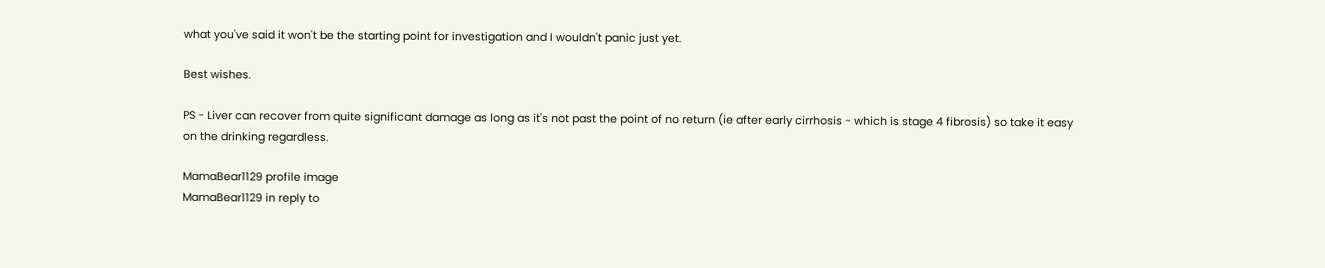what you've said it won't be the starting point for investigation and I wouldn't panic just yet.

Best wishes.

PS - Liver can recover from quite significant damage as long as it's not past the point of no return (ie after early cirrhosis - which is stage 4 fibrosis) so take it easy on the drinking regardless.

MamaBear1129 profile image
MamaBear1129 in reply to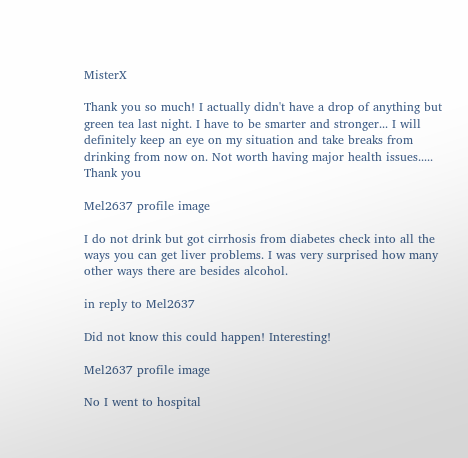MisterX

Thank you so much! I actually didn't have a drop of anything but green tea last night. I have to be smarter and stronger... I will definitely keep an eye on my situation and take breaks from drinking from now on. Not worth having major health issues..... Thank you

Mel2637 profile image

I do not drink but got cirrhosis from diabetes check into all the ways you can get liver problems. I was very surprised how many other ways there are besides alcohol.

in reply to Mel2637

Did not know this could happen! Interesting!

Mel2637 profile image

No I went to hospital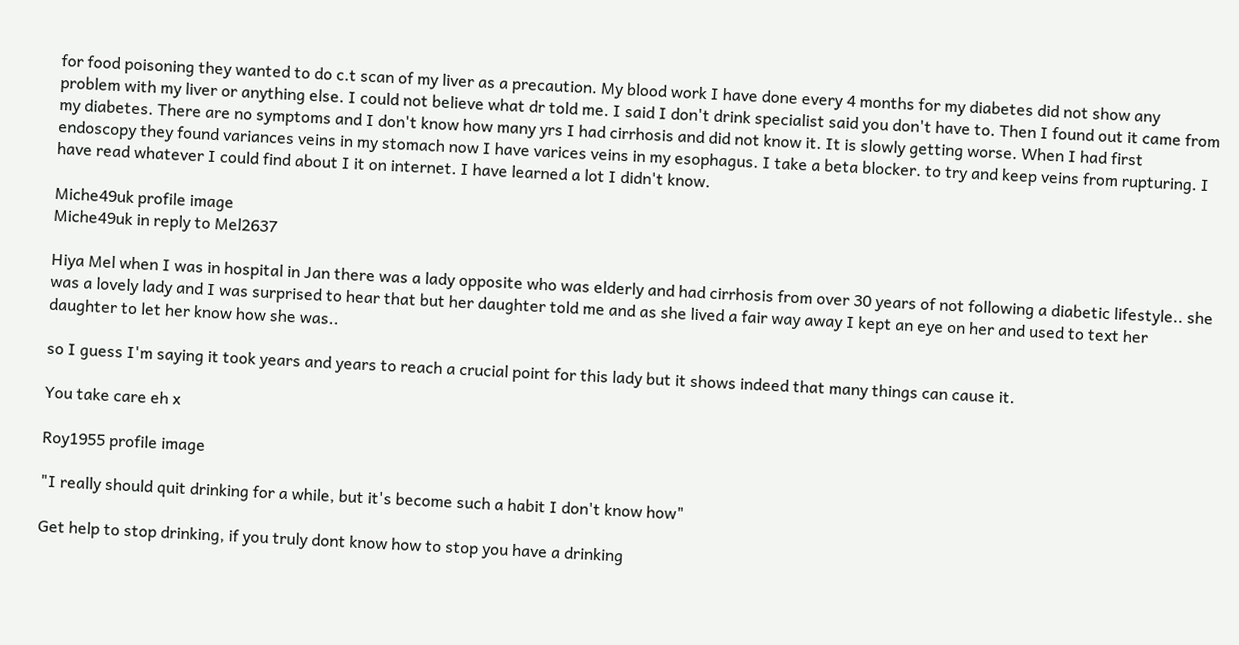for food poisoning they wanted to do c.t scan of my liver as a precaution. My blood work I have done every 4 months for my diabetes did not show any problem with my liver or anything else. I could not believe what dr told me. I said I don't drink specialist said you don't have to. Then I found out it came from my diabetes. There are no symptoms and I don't know how many yrs I had cirrhosis and did not know it. It is slowly getting worse. When I had first endoscopy they found variances veins in my stomach now I have varices veins in my esophagus. I take a beta blocker. to try and keep veins from rupturing. I have read whatever I could find about I it on internet. I have learned a lot I didn't know.

Miche49uk profile image
Miche49uk in reply to Mel2637

Hiya Mel when I was in hospital in Jan there was a lady opposite who was elderly and had cirrhosis from over 30 years of not following a diabetic lifestyle.. she was a lovely lady and I was surprised to hear that but her daughter told me and as she lived a fair way away I kept an eye on her and used to text her daughter to let her know how she was..

so I guess I'm saying it took years and years to reach a crucial point for this lady but it shows indeed that many things can cause it.

You take care eh x

Roy1955 profile image

"I really should quit drinking for a while, but it's become such a habit I don't know how"

Get help to stop drinking, if you truly dont know how to stop you have a drinking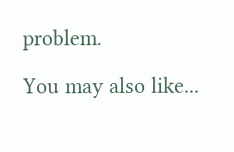problem.

You may also like...